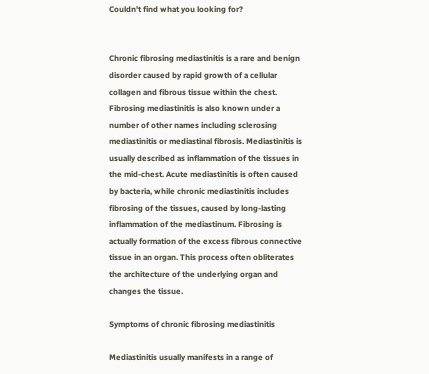Couldn't find what you looking for?


Chronic fibrosing mediastinitis is a rare and benign disorder caused by rapid growth of a cellular collagen and fibrous tissue within the chest. Fibrosing mediastinitis is also known under a number of other names including sclerosing mediastinitis or mediastinal fibrosis. Mediastinitis is usually described as inflammation of the tissues in the mid-chest. Acute mediastinitis is often caused by bacteria, while chronic mediastinitis includes fibrosing of the tissues, caused by long-lasting inflammation of the mediastinum. Fibrosing is actually formation of the excess fibrous connective tissue in an organ. This process often obliterates the architecture of the underlying organ and changes the tissue.

Symptoms of chronic fibrosing mediastinitis

Mediastinitis usually manifests in a range of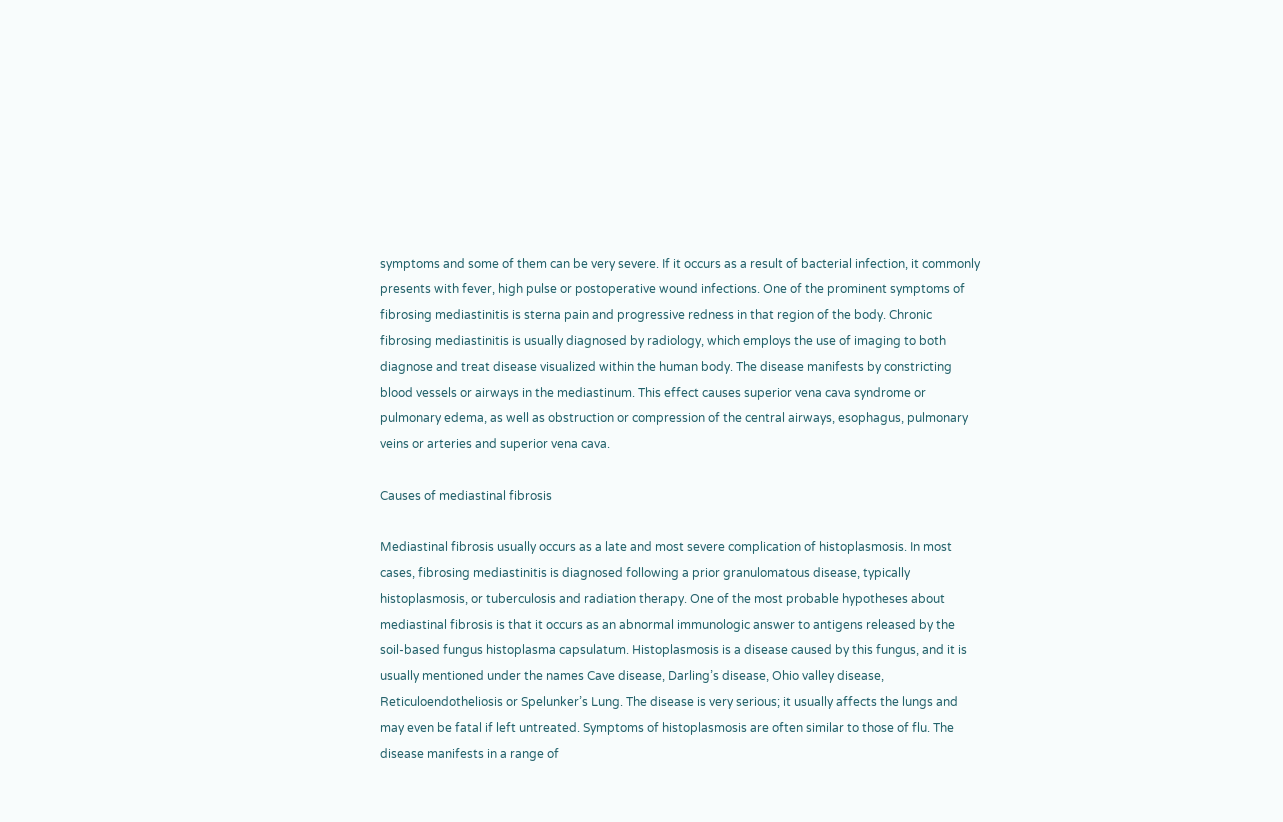symptoms and some of them can be very severe. If it occurs as a result of bacterial infection, it commonly presents with fever, high pulse or postoperative wound infections. One of the prominent symptoms of fibrosing mediastinitis is sterna pain and progressive redness in that region of the body. Chronic fibrosing mediastinitis is usually diagnosed by radiology, which employs the use of imaging to both diagnose and treat disease visualized within the human body. The disease manifests by constricting blood vessels or airways in the mediastinum. This effect causes superior vena cava syndrome or pulmonary edema, as well as obstruction or compression of the central airways, esophagus, pulmonary veins or arteries and superior vena cava.

Causes of mediastinal fibrosis

Mediastinal fibrosis usually occurs as a late and most severe complication of histoplasmosis. In most cases, fibrosing mediastinitis is diagnosed following a prior granulomatous disease, typically histoplasmosis, or tuberculosis and radiation therapy. One of the most probable hypotheses about mediastinal fibrosis is that it occurs as an abnormal immunologic answer to antigens released by the soil-based fungus histoplasma capsulatum. Histoplasmosis is a disease caused by this fungus, and it is usually mentioned under the names Cave disease, Darling’s disease, Ohio valley disease, Reticuloendotheliosis or Spelunker’s Lung. The disease is very serious; it usually affects the lungs and may even be fatal if left untreated. Symptoms of histoplasmosis are often similar to those of flu. The disease manifests in a range of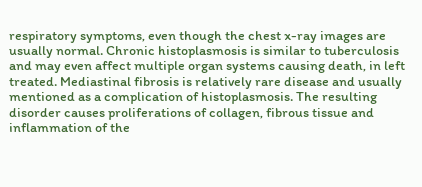respiratory symptoms, even though the chest x-ray images are usually normal. Chronic histoplasmosis is similar to tuberculosis and may even affect multiple organ systems causing death, in left treated. Mediastinal fibrosis is relatively rare disease and usually mentioned as a complication of histoplasmosis. The resulting disorder causes proliferations of collagen, fibrous tissue and inflammation of the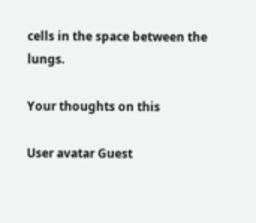cells in the space between the lungs.

Your thoughts on this

User avatar Guest